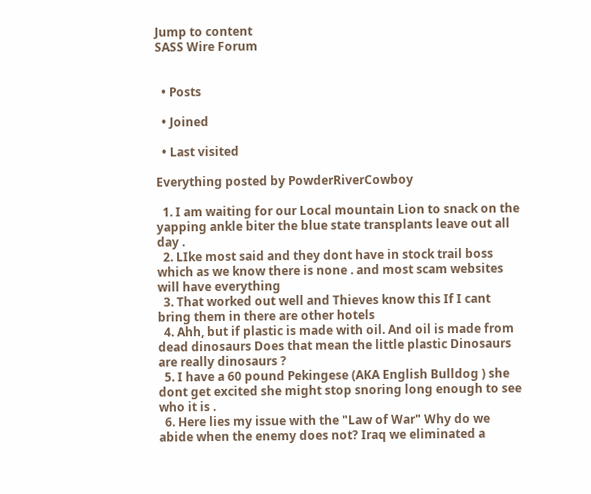Jump to content
SASS Wire Forum


  • Posts

  • Joined

  • Last visited

Everything posted by PowderRiverCowboy

  1. I am waiting for our Local mountain Lion to snack on the yapping ankle biter the blue state transplants leave out all day .
  2. LIke most said and they dont have in stock trail boss which as we know there is none . and most scam websites will have everything
  3. That worked out well and Thieves know this If I cant bring them in there are other hotels
  4. Ahh, but if plastic is made with oil. And oil is made from dead dinosaurs Does that mean the little plastic Dinosaurs are really dinosaurs ?
  5. I have a 60 pound Pekingese (AKA English Bulldog ) she dont get excited she might stop snoring long enough to see who it is .
  6. Here lies my issue with the "Law of War" Why do we abide when the enemy does not? Iraq we eliminated a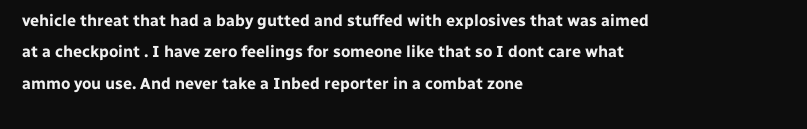vehicle threat that had a baby gutted and stuffed with explosives that was aimed at a checkpoint . I have zero feelings for someone like that so I dont care what ammo you use. And never take a Inbed reporter in a combat zone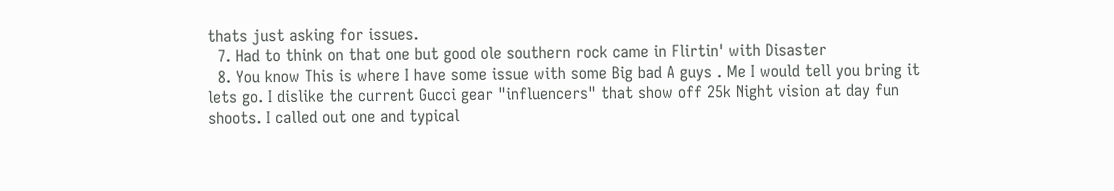thats just asking for issues.
  7. Had to think on that one but good ole southern rock came in Flirtin' with Disaster
  8. You know This is where I have some issue with some Big bad A guys . Me I would tell you bring it lets go. I dislike the current Gucci gear "influencers" that show off 25k Night vision at day fun shoots. I called out one and typical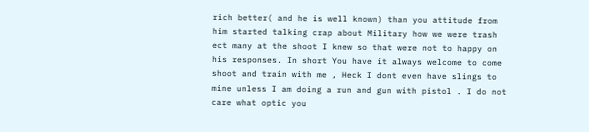rich better( and he is well known) than you attitude from him started talking crap about Military how we were trash ect many at the shoot I knew so that were not to happy on his responses. In short You have it always welcome to come shoot and train with me , Heck I dont even have slings to mine unless I am doing a run and gun with pistol . I do not care what optic you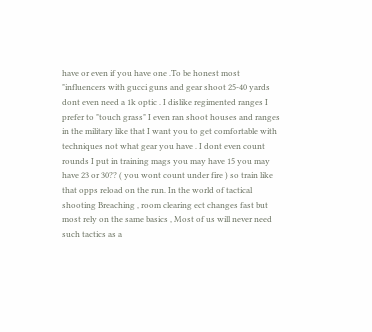have or even if you have one .To be honest most "influencers with gucci guns and gear shoot 25-40 yards dont even need a 1k optic . I dislike regimented ranges I prefer to "touch grass" I even ran shoot houses and ranges in the military like that I want you to get comfortable with techniques not what gear you have . I dont even count rounds I put in training mags you may have 15 you may have 23 or 30?? ( you wont count under fire ) so train like that opps reload on the run. In the world of tactical shooting Breaching , room clearing ect changes fast but most rely on the same basics , Most of us will never need such tactics as a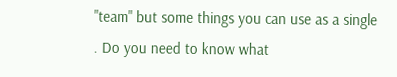"team" but some things you can use as a single . Do you need to know what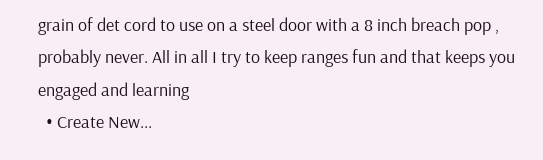grain of det cord to use on a steel door with a 8 inch breach pop , probably never. All in all I try to keep ranges fun and that keeps you engaged and learning
  • Create New...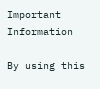Important Information

By using this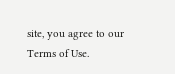site, you agree to our Terms of Use.